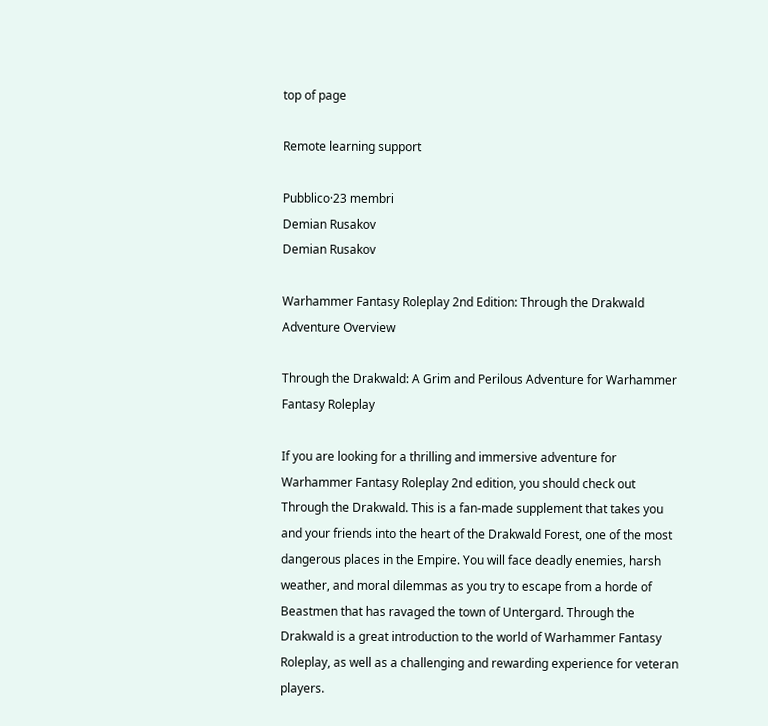top of page

Remote learning support

Pubblico·23 membri
Demian Rusakov
Demian Rusakov

Warhammer Fantasy Roleplay 2nd Edition: Through the Drakwald Adventure Overview

Through the Drakwald: A Grim and Perilous Adventure for Warhammer Fantasy Roleplay

If you are looking for a thrilling and immersive adventure for Warhammer Fantasy Roleplay 2nd edition, you should check out Through the Drakwald. This is a fan-made supplement that takes you and your friends into the heart of the Drakwald Forest, one of the most dangerous places in the Empire. You will face deadly enemies, harsh weather, and moral dilemmas as you try to escape from a horde of Beastmen that has ravaged the town of Untergard. Through the Drakwald is a great introduction to the world of Warhammer Fantasy Roleplay, as well as a challenging and rewarding experience for veteran players.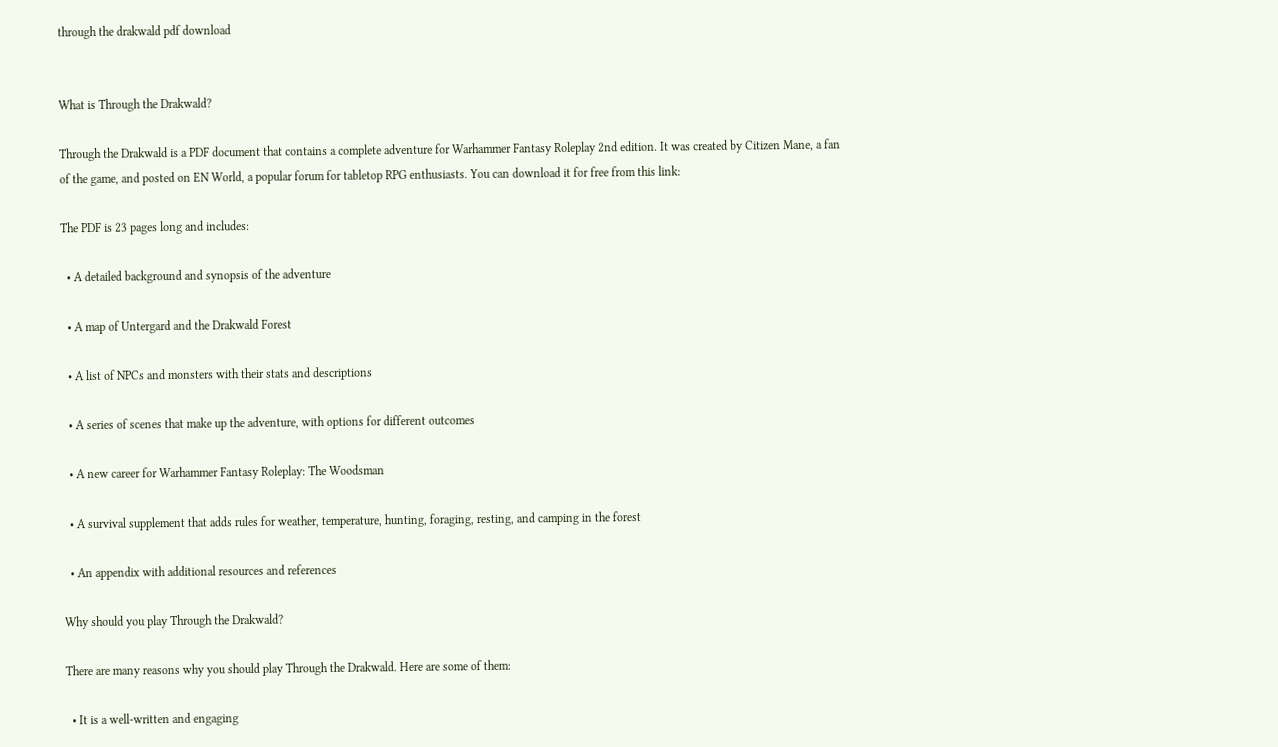through the drakwald pdf download


What is Through the Drakwald?

Through the Drakwald is a PDF document that contains a complete adventure for Warhammer Fantasy Roleplay 2nd edition. It was created by Citizen Mane, a fan of the game, and posted on EN World, a popular forum for tabletop RPG enthusiasts. You can download it for free from this link:

The PDF is 23 pages long and includes:

  • A detailed background and synopsis of the adventure

  • A map of Untergard and the Drakwald Forest

  • A list of NPCs and monsters with their stats and descriptions

  • A series of scenes that make up the adventure, with options for different outcomes

  • A new career for Warhammer Fantasy Roleplay: The Woodsman

  • A survival supplement that adds rules for weather, temperature, hunting, foraging, resting, and camping in the forest

  • An appendix with additional resources and references

Why should you play Through the Drakwald?

There are many reasons why you should play Through the Drakwald. Here are some of them:

  • It is a well-written and engaging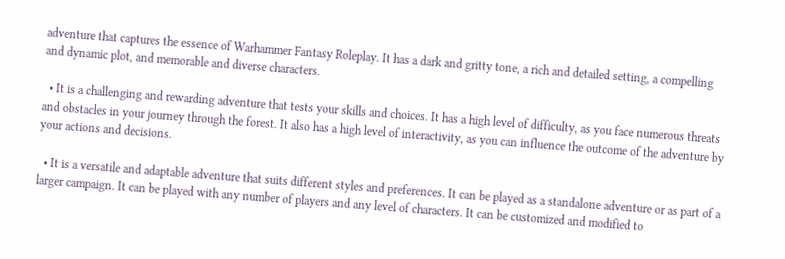adventure that captures the essence of Warhammer Fantasy Roleplay. It has a dark and gritty tone, a rich and detailed setting, a compelling and dynamic plot, and memorable and diverse characters.

  • It is a challenging and rewarding adventure that tests your skills and choices. It has a high level of difficulty, as you face numerous threats and obstacles in your journey through the forest. It also has a high level of interactivity, as you can influence the outcome of the adventure by your actions and decisions.

  • It is a versatile and adaptable adventure that suits different styles and preferences. It can be played as a standalone adventure or as part of a larger campaign. It can be played with any number of players and any level of characters. It can be customized and modified to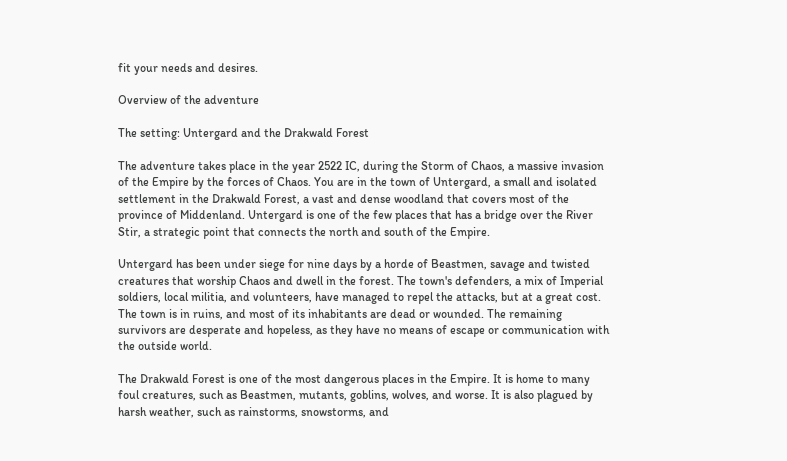fit your needs and desires.

Overview of the adventure

The setting: Untergard and the Drakwald Forest

The adventure takes place in the year 2522 IC, during the Storm of Chaos, a massive invasion of the Empire by the forces of Chaos. You are in the town of Untergard, a small and isolated settlement in the Drakwald Forest, a vast and dense woodland that covers most of the province of Middenland. Untergard is one of the few places that has a bridge over the River Stir, a strategic point that connects the north and south of the Empire.

Untergard has been under siege for nine days by a horde of Beastmen, savage and twisted creatures that worship Chaos and dwell in the forest. The town's defenders, a mix of Imperial soldiers, local militia, and volunteers, have managed to repel the attacks, but at a great cost. The town is in ruins, and most of its inhabitants are dead or wounded. The remaining survivors are desperate and hopeless, as they have no means of escape or communication with the outside world.

The Drakwald Forest is one of the most dangerous places in the Empire. It is home to many foul creatures, such as Beastmen, mutants, goblins, wolves, and worse. It is also plagued by harsh weather, such as rainstorms, snowstorms, and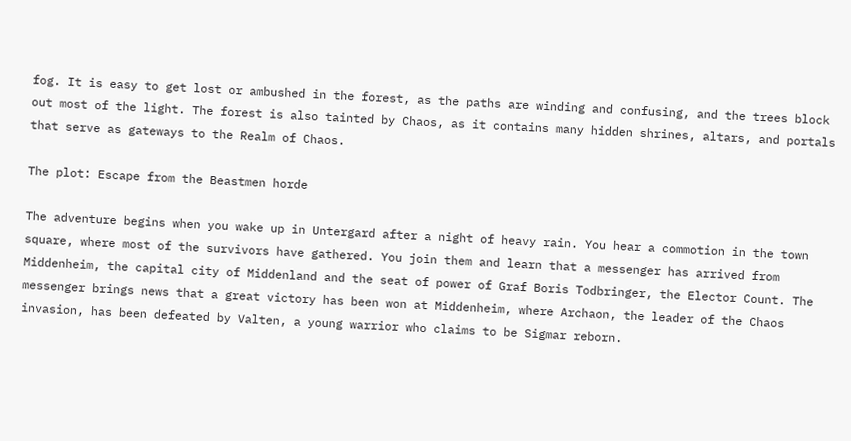fog. It is easy to get lost or ambushed in the forest, as the paths are winding and confusing, and the trees block out most of the light. The forest is also tainted by Chaos, as it contains many hidden shrines, altars, and portals that serve as gateways to the Realm of Chaos.

The plot: Escape from the Beastmen horde

The adventure begins when you wake up in Untergard after a night of heavy rain. You hear a commotion in the town square, where most of the survivors have gathered. You join them and learn that a messenger has arrived from Middenheim, the capital city of Middenland and the seat of power of Graf Boris Todbringer, the Elector Count. The messenger brings news that a great victory has been won at Middenheim, where Archaon, the leader of the Chaos invasion, has been defeated by Valten, a young warrior who claims to be Sigmar reborn.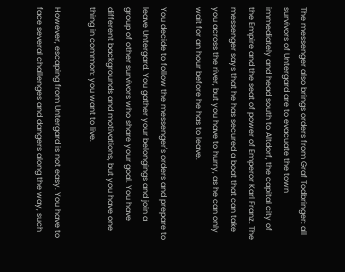The messenger also brings orders from Graf Todbringer: all survivors of Untergard are to evacuate the town immediately and head south to Altdorf, the capital city of the Empire and the seat of power of Emperor Karl Franz. The messenger says that he has secured a boat that can take you across the river, but you have to hurry, as he can only wait for an hour before he has to leave.

You decide to follow the messenger's orders and prepare to leave Untergard. You gather your belongings and join a group of other survivors who share your goal. You have different backgrounds and motivations, but you have one thing in common: you want to live.

However, escaping from Untergard is not easy. You have to face several challenges and dangers along the way, such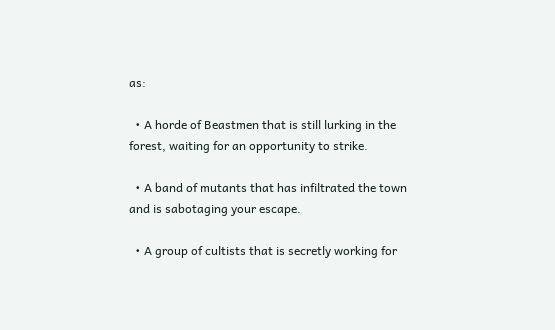as:

  • A horde of Beastmen that is still lurking in the forest, waiting for an opportunity to strike.

  • A band of mutants that has infiltrated the town and is sabotaging your escape.

  • A group of cultists that is secretly working for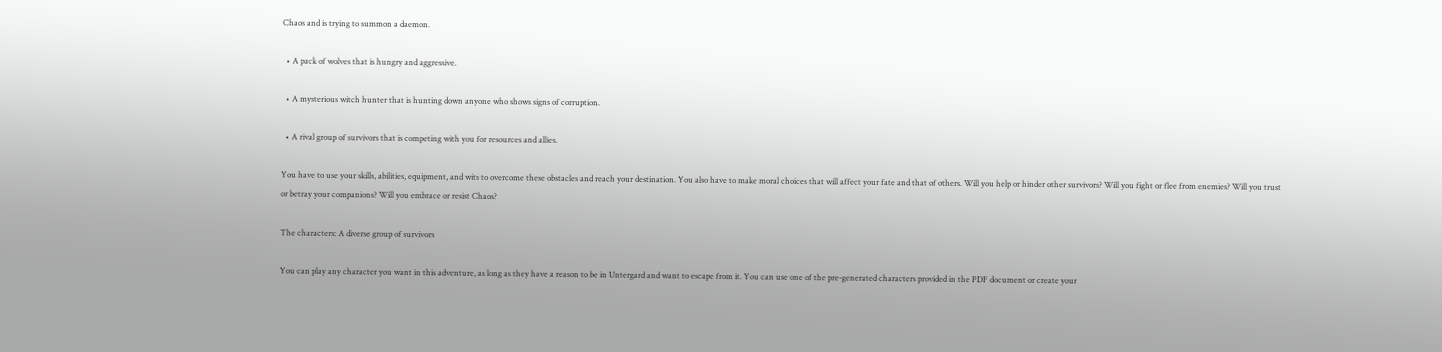Chaos and is trying to summon a daemon.

  • A pack of wolves that is hungry and aggressive.

  • A mysterious witch hunter that is hunting down anyone who shows signs of corruption.

  • A rival group of survivors that is competing with you for resources and allies.

You have to use your skills, abilities, equipment, and wits to overcome these obstacles and reach your destination. You also have to make moral choices that will affect your fate and that of others. Will you help or hinder other survivors? Will you fight or flee from enemies? Will you trust or betray your companions? Will you embrace or resist Chaos?

The characters: A diverse group of survivors

You can play any character you want in this adventure, as long as they have a reason to be in Untergard and want to escape from it. You can use one of the pre-generated characters provided in the PDF document or create your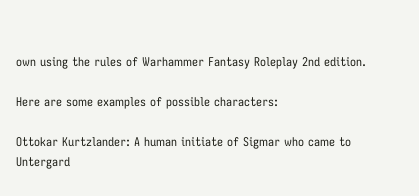own using the rules of Warhammer Fantasy Roleplay 2nd edition.

Here are some examples of possible characters:

Ottokar Kurtzlander: A human initiate of Sigmar who came to Untergard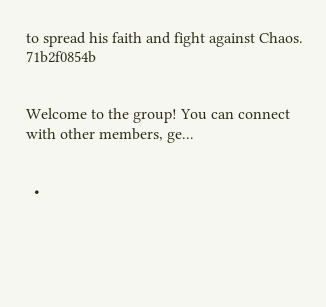to spread his faith and fight against Chaos. 71b2f0854b


Welcome to the group! You can connect with other members, ge...


  •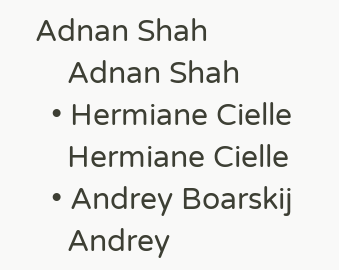Adnan Shah
    Adnan Shah
  • Hermiane Cielle
    Hermiane Cielle
  • Andrey Boarskij
    Andrey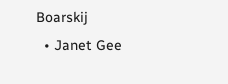Boarskij
  • Janet Gee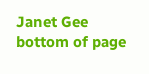Janet Gee
bottom of page